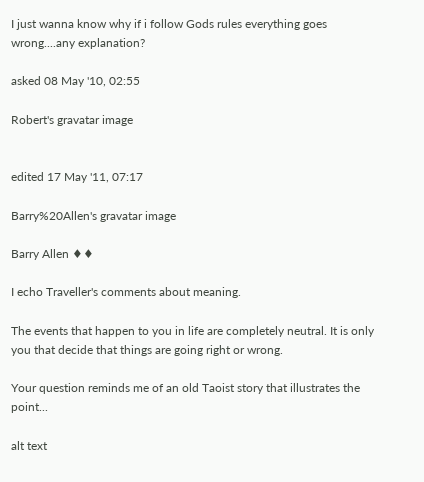I just wanna know why if i follow Gods rules everything goes wrong....any explanation?

asked 08 May '10, 02:55

Robert's gravatar image


edited 17 May '11, 07:17

Barry%20Allen's gravatar image

Barry Allen ♦♦

I echo Traveller's comments about meaning.

The events that happen to you in life are completely neutral. It is only you that decide that things are going right or wrong.

Your question reminds me of an old Taoist story that illustrates the point...

alt text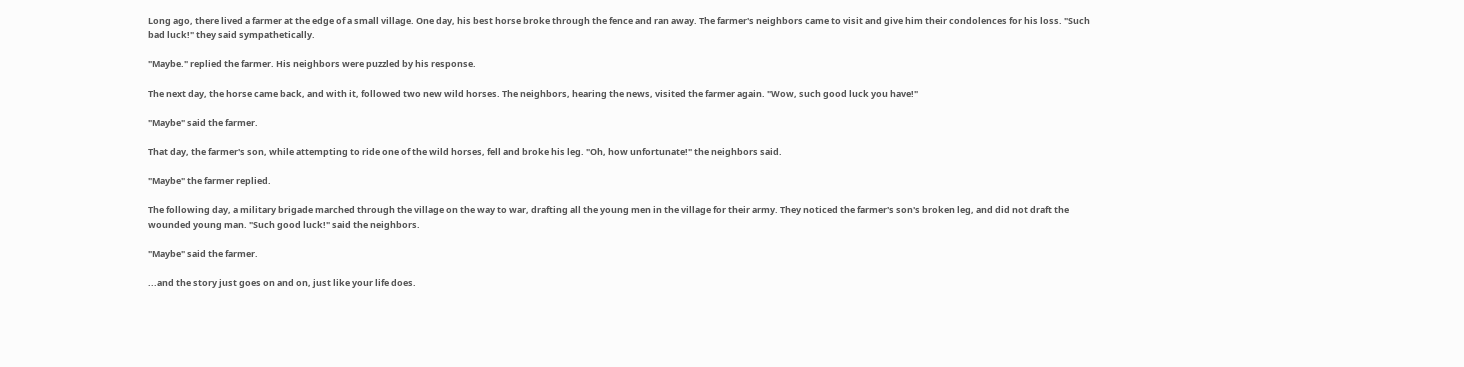Long ago, there lived a farmer at the edge of a small village. One day, his best horse broke through the fence and ran away. The farmer's neighbors came to visit and give him their condolences for his loss. "Such bad luck!" they said sympathetically.

"Maybe." replied the farmer. His neighbors were puzzled by his response.

The next day, the horse came back, and with it, followed two new wild horses. The neighbors, hearing the news, visited the farmer again. "Wow, such good luck you have!"

"Maybe" said the farmer.

That day, the farmer's son, while attempting to ride one of the wild horses, fell and broke his leg. "Oh, how unfortunate!" the neighbors said.

"Maybe" the farmer replied.

The following day, a military brigade marched through the village on the way to war, drafting all the young men in the village for their army. They noticed the farmer's son's broken leg, and did not draft the wounded young man. "Such good luck!" said the neighbors.

"Maybe" said the farmer.

...and the story just goes on and on, just like your life does.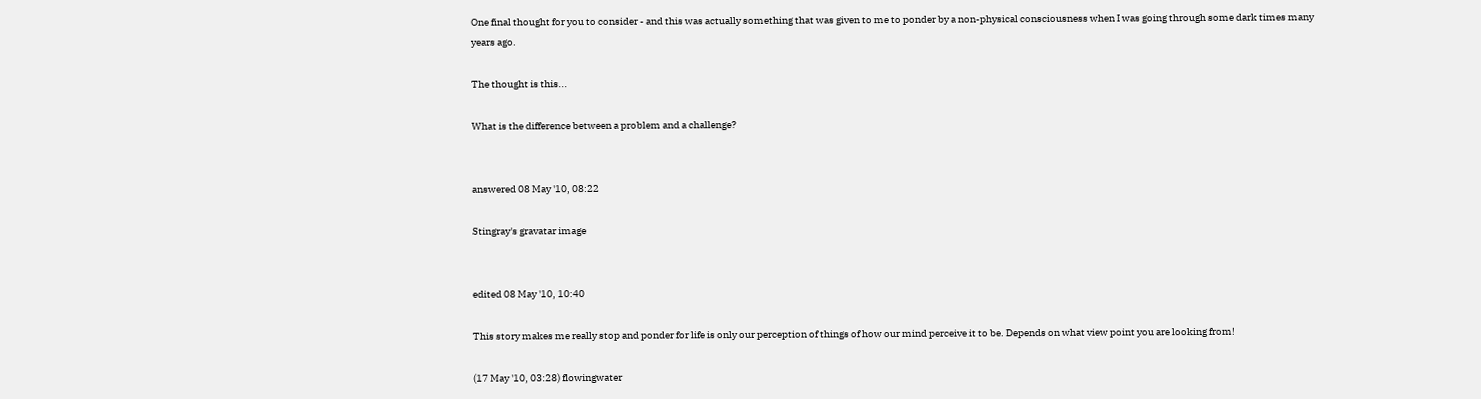One final thought for you to consider - and this was actually something that was given to me to ponder by a non-physical consciousness when I was going through some dark times many years ago.

The thought is this...

What is the difference between a problem and a challenge?


answered 08 May '10, 08:22

Stingray's gravatar image


edited 08 May '10, 10:40

This story makes me really stop and ponder for life is only our perception of things of how our mind perceive it to be. Depends on what view point you are looking from!

(17 May '10, 03:28) flowingwater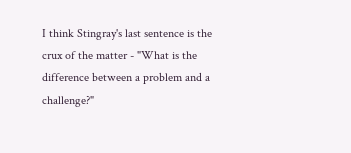I think Stingray's last sentence is the crux of the matter - "What is the difference between a problem and a challenge?"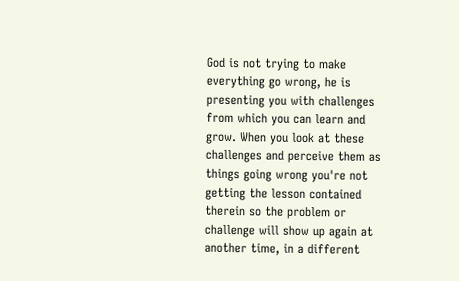God is not trying to make everything go wrong, he is presenting you with challenges from which you can learn and grow. When you look at these challenges and perceive them as things going wrong you're not getting the lesson contained therein so the problem or challenge will show up again at another time, in a different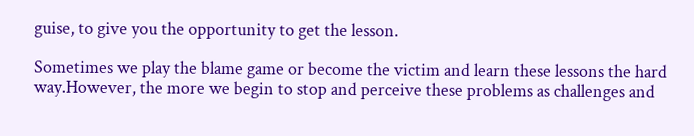guise, to give you the opportunity to get the lesson.

Sometimes we play the blame game or become the victim and learn these lessons the hard way.However, the more we begin to stop and perceive these problems as challenges and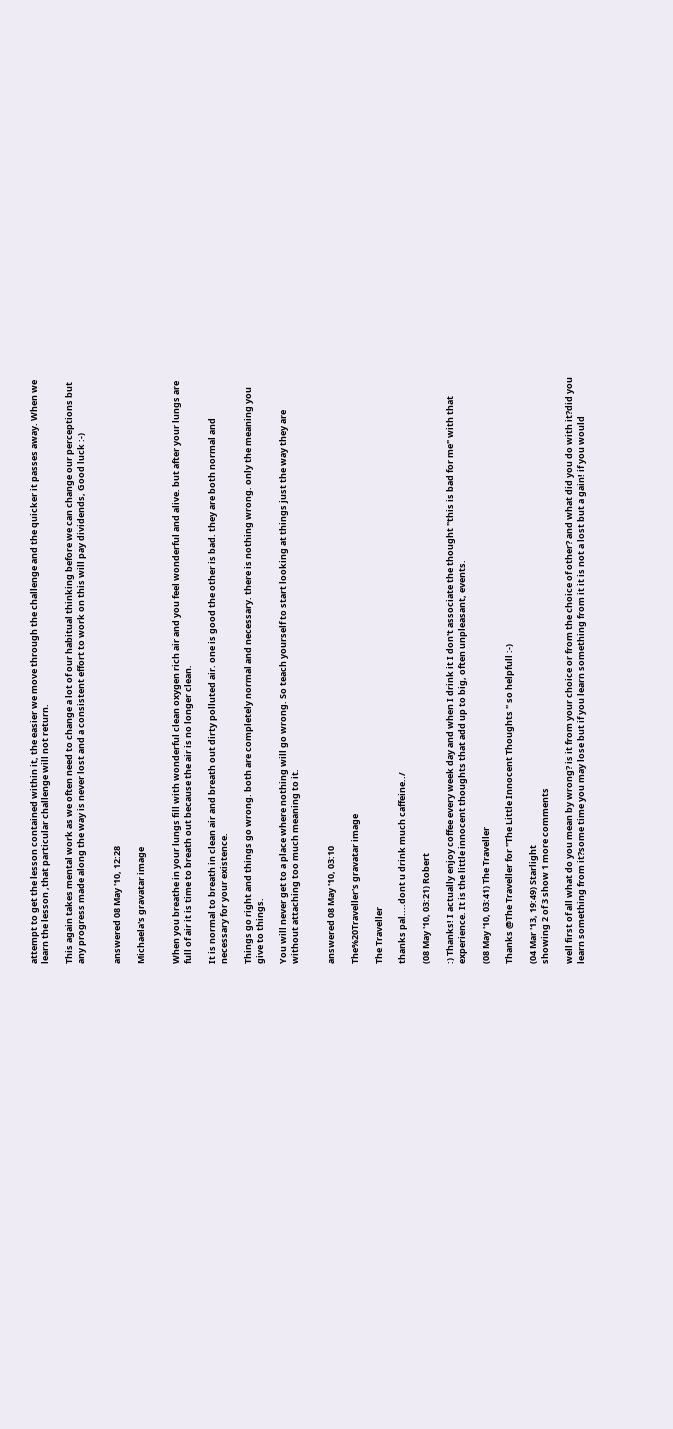attempt to get the lesson contained within it, the easier we move through the challenge and the quicker it passes away. When we learn the lesson ,that particular challenge will not return.

This again takes mental work as we often need to change a lot of our habitual thinking before we can change our perceptions but any progress made along the way is never lost and a consistent effort to work on this will pay dividends, Good luck :-)


answered 08 May '10, 12:28

Michaela's gravatar image


When you breathe in your lungs fill with wonderful clean oxygen rich air and you feel wonderful and alive. but after your lungs are full of air it is time to breath out because the air is no longer clean.

It is normal to breath in clean air and breath out dirty polluted air. one is good the other is bad. they are both normal and necessary for your existence.

Things go right and things go wrong. both are completely normal and necessary. there is nothing wrong. only the meaning you give to things.

You will never get to a place where nothing will go wrong. So teach yourself to start looking at things just the way they are without attaching too much meaning to it.


answered 08 May '10, 03:10

The%20Traveller's gravatar image

The Traveller

thanks pal....dont u drink much caffeine../

(08 May '10, 03:21) Robert

:) Thanks! I actually enjoy coffee every week day and when I drink it I don't associate the thought "this is bad for me" with that experience. It is the little innocent thoughts that add up to big, often unpleasant, events.

(08 May '10, 03:41) The Traveller

Thanks @The Traveller for "The Little Innocent Thoughts " so helpfull :-)

(04 Mar '13, 19:49) Starlight
showing 2 of 3 show 1 more comments

well first of all what do you mean by wrong? is it from your choice or from the choice of other? and what did you do with it?did you learn something from it?some time you may lose but if you learn something from it it is not a lost but a gain! if you would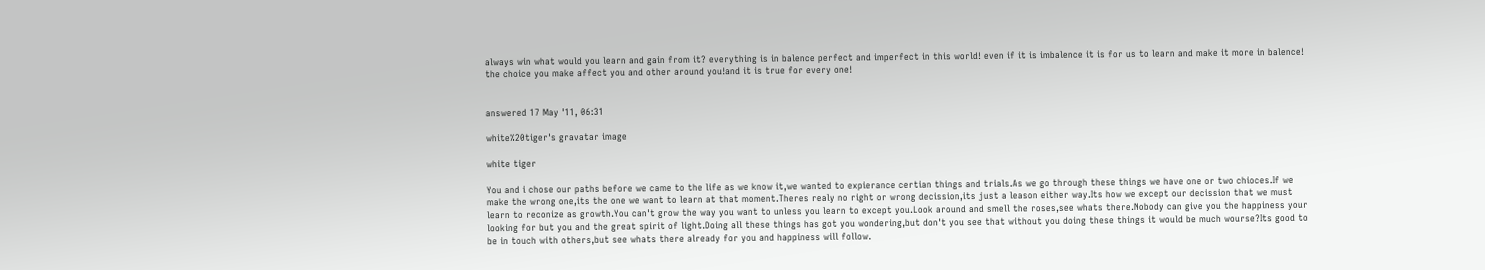always win what would you learn and gain from it? everything is in balence perfect and imperfect in this world! even if it is imbalence it is for us to learn and make it more in balence! the choice you make affect you and other around you!and it is true for every one!


answered 17 May '11, 06:31

white%20tiger's gravatar image

white tiger

You and i chose our paths before we came to the life as we know it,we wanted to expierance certian things and trials.As we go through these things we have one or two chioces.If we make the wrong one,its the one we want to learn at that moment.Theres realy no right or wrong decission,its just a leason either way.Its how we except our decission that we must learn to reconize as growth.You can't grow the way you want to unless you learn to except you.Look around and smell the roses,see whats there.Nobody can give you the happiness your looking for but you and the great spirit of light.Doing all these things has got you wondering,but don't you see that without you doing these things it would be much wourse?Its good to be in touch with others,but see whats there already for you and happiness will follow.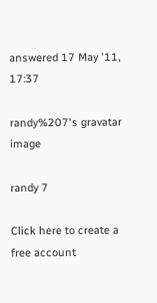answered 17 May '11, 17:37

randy%207's gravatar image

randy 7

Click here to create a free account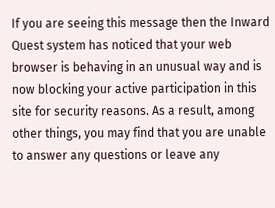If you are seeing this message then the Inward Quest system has noticed that your web browser is behaving in an unusual way and is now blocking your active participation in this site for security reasons. As a result, among other things, you may find that you are unable to answer any questions or leave any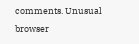comments. Unusual browser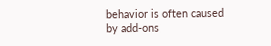behavior is often caused by add-ons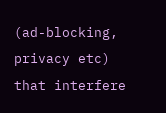(ad-blocking, privacy etc) that interfere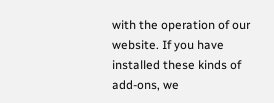with the operation of our website. If you have installed these kinds of add-ons, we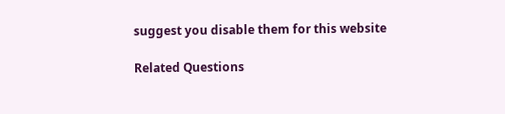suggest you disable them for this website

Related Questions